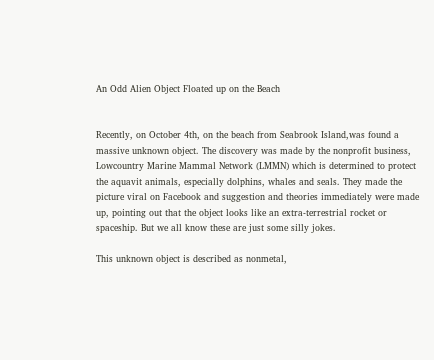An Odd Alien Object Floated up on the Beach


Recently, on October 4th, on the beach from Seabrook Island,was found a massive unknown object. The discovery was made by the nonprofit business, Lowcountry Marine Mammal Network (LMMN) which is determined to protect the aquavit animals, especially dolphins, whales and seals. They made the picture viral on Facebook and suggestion and theories immediately were made up, pointing out that the object looks like an extra-terrestrial rocket or spaceship. But we all know these are just some silly jokes.

This unknown object is described as nonmetal,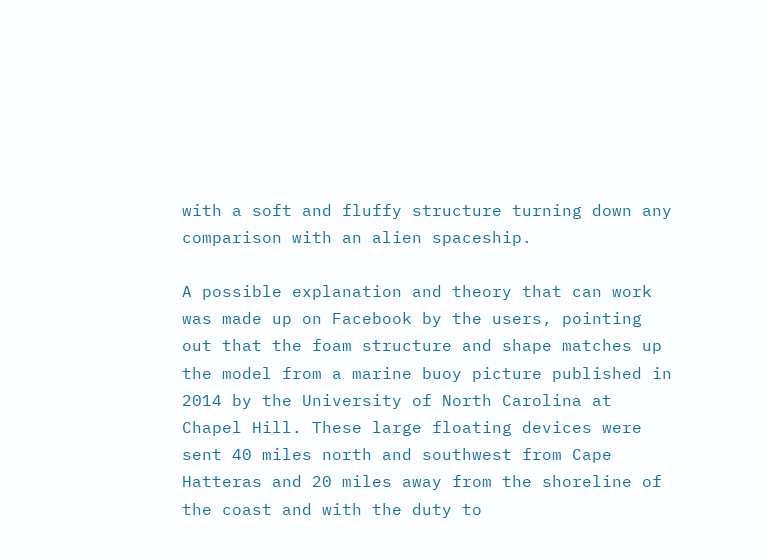with a soft and fluffy structure turning down any comparison with an alien spaceship.

A possible explanation and theory that can work was made up on Facebook by the users, pointing out that the foam structure and shape matches up the model from a marine buoy picture published in 2014 by the University of North Carolina at Chapel Hill. These large floating devices were sent 40 miles north and southwest from Cape Hatteras and 20 miles away from the shoreline of the coast and with the duty to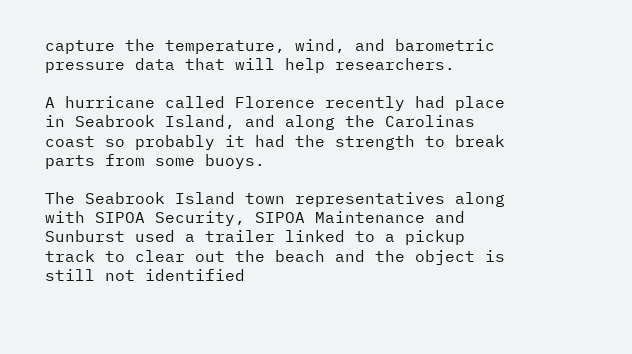capture the temperature, wind, and barometric pressure data that will help researchers.

A hurricane called Florence recently had place in Seabrook Island, and along the Carolinas coast so probably it had the strength to break parts from some buoys.

The Seabrook Island town representatives along with SIPOA Security, SIPOA Maintenance and Sunburst used a trailer linked to a pickup track to clear out the beach and the object is still not identified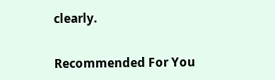clearly.


Recommended For You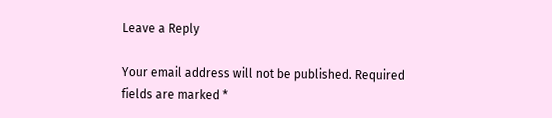Leave a Reply

Your email address will not be published. Required fields are marked *